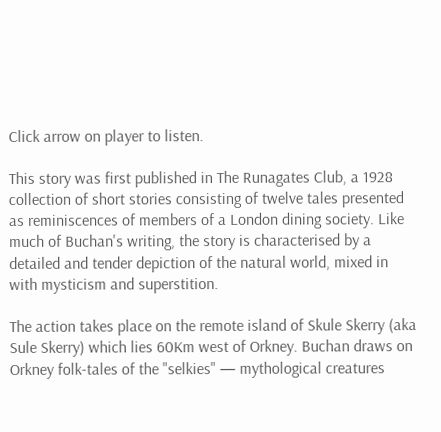Click arrow on player to listen.

This story was first published in The Runagates Club, a 1928 collection of short stories consisting of twelve tales presented as reminiscences of members of a London dining society. Like much of Buchan's writing, the story is characterised by a detailed and tender depiction of the natural world, mixed in with mysticism and superstition.

The action takes place on the remote island of Skule Skerry (aka Sule Skerry) which lies 60Km west of Orkney. Buchan draws on Orkney folk-tales of the "selkies" — mythological creatures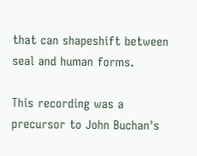that can shapeshift between seal and human forms.

This recording was a precursor to John Buchan's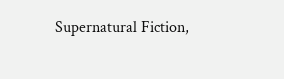Supernatural Fiction,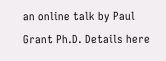an online talk by Paul Grant Ph.D. Details here